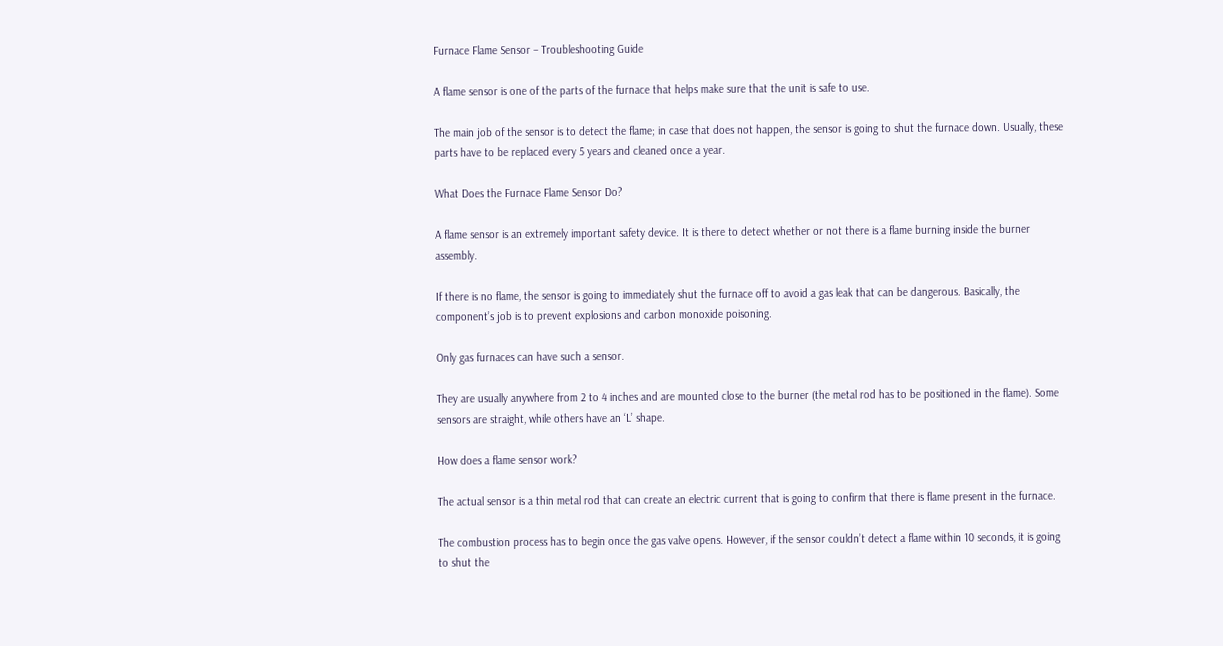Furnace Flame Sensor – Troubleshooting Guide

A flame sensor is one of the parts of the furnace that helps make sure that the unit is safe to use.

The main job of the sensor is to detect the flame; in case that does not happen, the sensor is going to shut the furnace down. Usually, these parts have to be replaced every 5 years and cleaned once a year.

What Does the Furnace Flame Sensor Do?

A flame sensor is an extremely important safety device. It is there to detect whether or not there is a flame burning inside the burner assembly.

If there is no flame, the sensor is going to immediately shut the furnace off to avoid a gas leak that can be dangerous. Basically, the component’s job is to prevent explosions and carbon monoxide poisoning.

Only gas furnaces can have such a sensor.

They are usually anywhere from 2 to 4 inches and are mounted close to the burner (the metal rod has to be positioned in the flame). Some sensors are straight, while others have an ‘L’ shape.

How does a flame sensor work?

The actual sensor is a thin metal rod that can create an electric current that is going to confirm that there is flame present in the furnace.

The combustion process has to begin once the gas valve opens. However, if the sensor couldn’t detect a flame within 10 seconds, it is going to shut the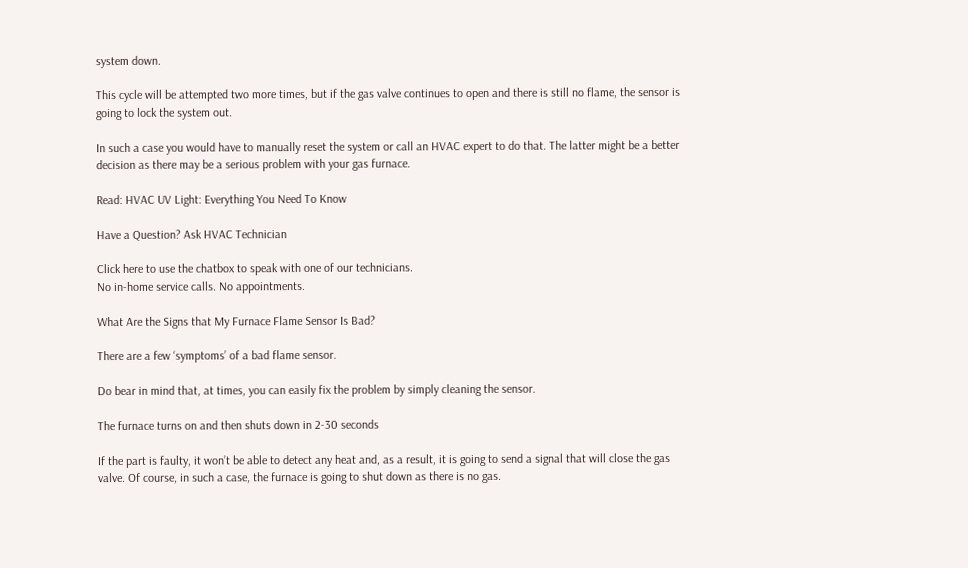system down.

This cycle will be attempted two more times, but if the gas valve continues to open and there is still no flame, the sensor is going to lock the system out.

In such a case you would have to manually reset the system or call an HVAC expert to do that. The latter might be a better decision as there may be a serious problem with your gas furnace.

Read: HVAC UV Light: Everything You Need To Know

Have a Question? Ask HVAC Technician

Click here to use the chatbox to speak with one of our technicians.
No in-home service calls. No appointments.

What Are the Signs that My Furnace Flame Sensor Is Bad?

There are a few ‘symptoms’ of a bad flame sensor.

Do bear in mind that, at times, you can easily fix the problem by simply cleaning the sensor.

The furnace turns on and then shuts down in 2-30 seconds

If the part is faulty, it won’t be able to detect any heat and, as a result, it is going to send a signal that will close the gas valve. Of course, in such a case, the furnace is going to shut down as there is no gas.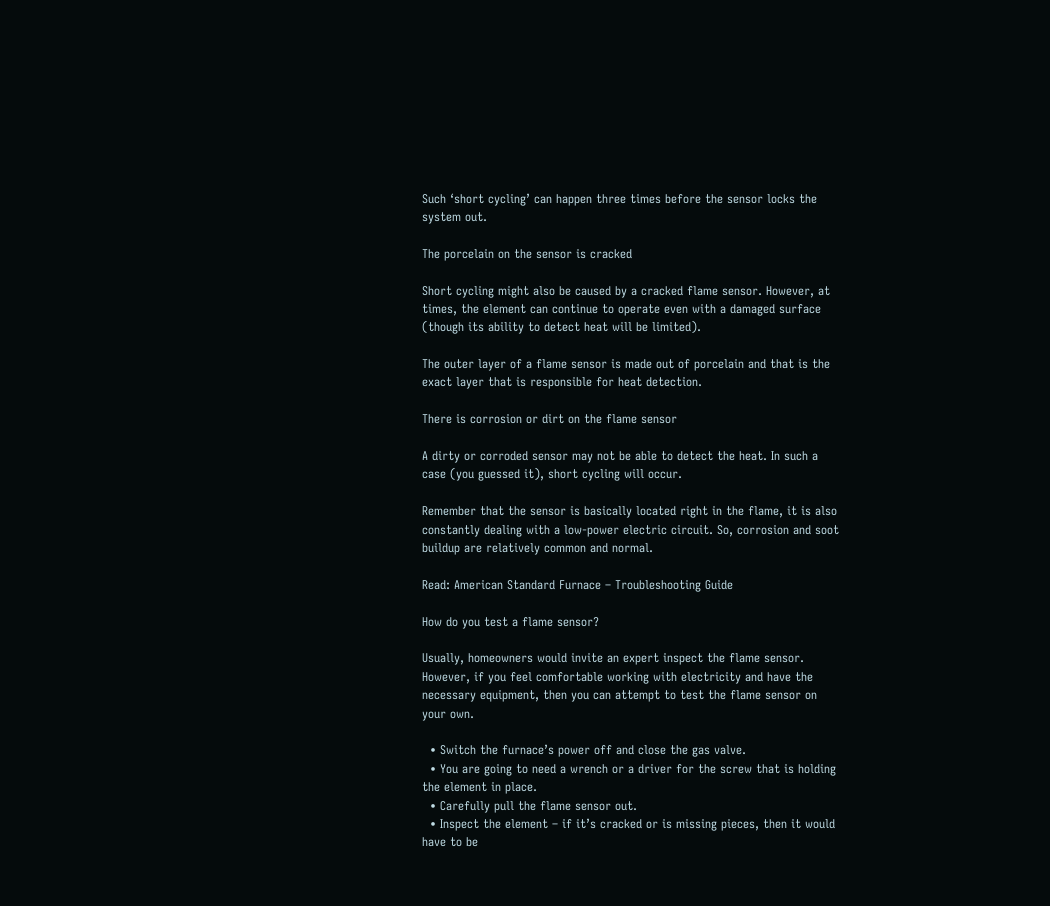Such ‘short cycling’ can happen three times before the sensor locks the system out.

The porcelain on the sensor is cracked

Short cycling might also be caused by a cracked flame sensor. However, at times, the element can continue to operate even with a damaged surface (though its ability to detect heat will be limited).

The outer layer of a flame sensor is made out of porcelain and that is the exact layer that is responsible for heat detection.

There is corrosion or dirt on the flame sensor

A dirty or corroded sensor may not be able to detect the heat. In such a case (you guessed it), short cycling will occur.

Remember that the sensor is basically located right in the flame, it is also constantly dealing with a low-power electric circuit. So, corrosion and soot buildup are relatively common and normal.

Read: American Standard Furnace – Troubleshooting Guide

How do you test a flame sensor?

Usually, homeowners would invite an expert inspect the flame sensor. However, if you feel comfortable working with electricity and have the necessary equipment, then you can attempt to test the flame sensor on your own.

  • Switch the furnace’s power off and close the gas valve.
  • You are going to need a wrench or a driver for the screw that is holding the element in place.
  • Carefully pull the flame sensor out.
  • Inspect the element – if it’s cracked or is missing pieces, then it would have to be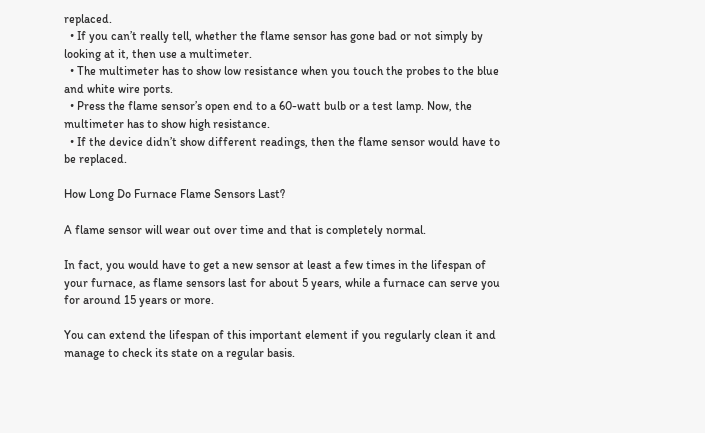replaced.
  • If you can’t really tell, whether the flame sensor has gone bad or not simply by looking at it, then use a multimeter.
  • The multimeter has to show low resistance when you touch the probes to the blue and white wire ports.
  • Press the flame sensor’s open end to a 60-watt bulb or a test lamp. Now, the multimeter has to show high resistance.
  • If the device didn’t show different readings, then the flame sensor would have to be replaced.

How Long Do Furnace Flame Sensors Last?

A flame sensor will wear out over time and that is completely normal.

In fact, you would have to get a new sensor at least a few times in the lifespan of your furnace, as flame sensors last for about 5 years, while a furnace can serve you for around 15 years or more.

You can extend the lifespan of this important element if you regularly clean it and manage to check its state on a regular basis.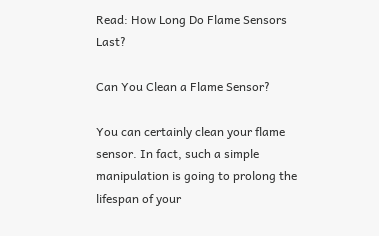Read: How Long Do Flame Sensors Last?

Can You Clean a Flame Sensor?

You can certainly clean your flame sensor. In fact, such a simple manipulation is going to prolong the lifespan of your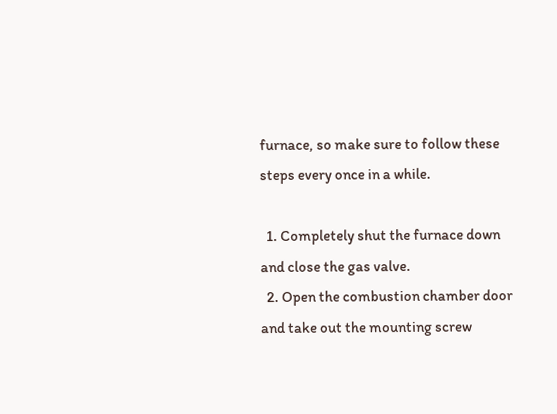furnace, so make sure to follow these steps every once in a while.

  1. Completely shut the furnace down and close the gas valve.
  2. Open the combustion chamber door and take out the mounting screw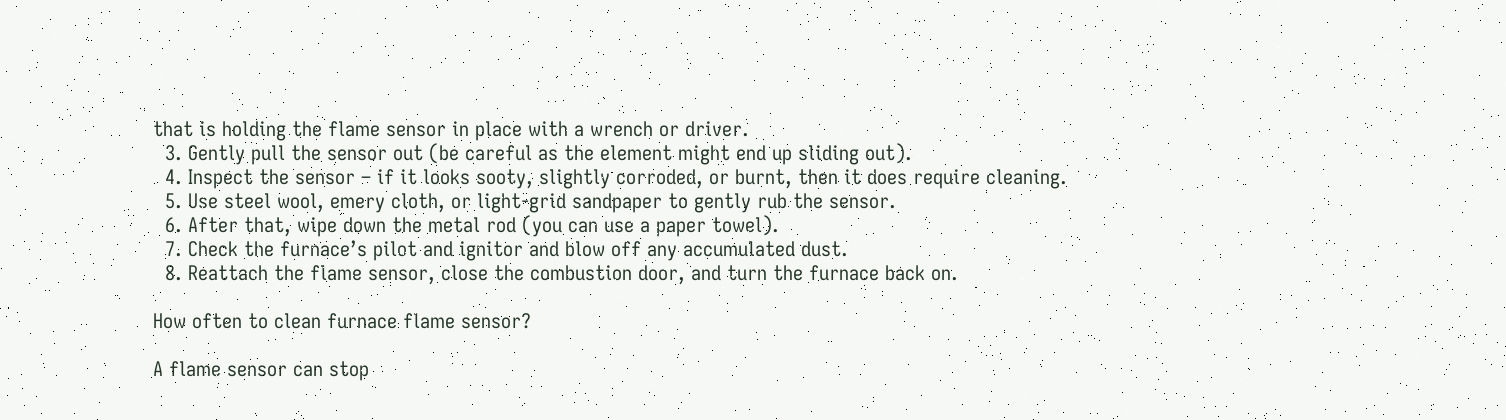that is holding the flame sensor in place with a wrench or driver.
  3. Gently pull the sensor out (be careful as the element might end up sliding out).
  4. Inspect the sensor – if it looks sooty, slightly corroded, or burnt, then it does require cleaning.
  5. Use steel wool, emery cloth, or light-grid sandpaper to gently rub the sensor.
  6. After that, wipe down the metal rod (you can use a paper towel).
  7. Check the furnace’s pilot and ignitor and blow off any accumulated dust.
  8. Reattach the flame sensor, close the combustion door, and turn the furnace back on.

How often to clean furnace flame sensor?

A flame sensor can stop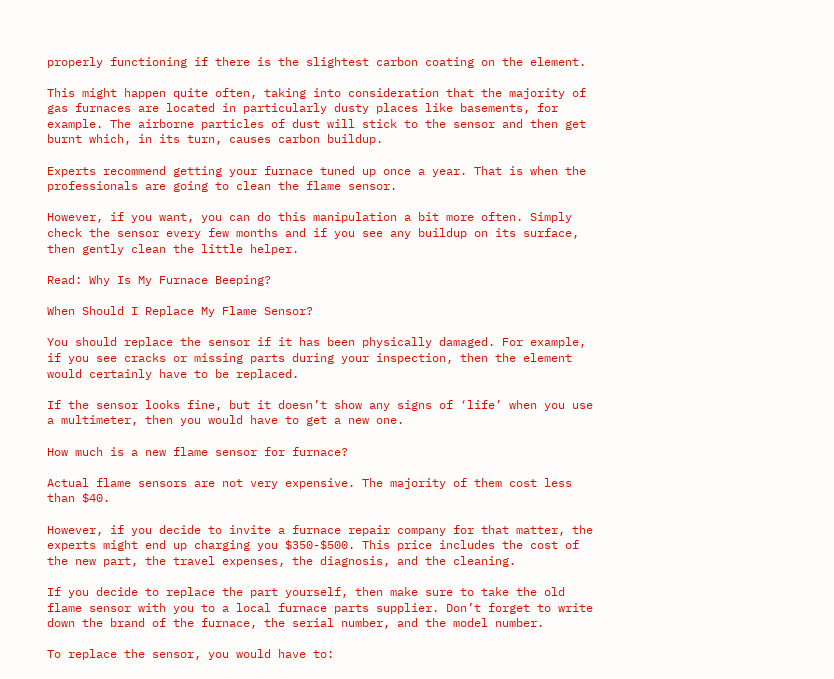properly functioning if there is the slightest carbon coating on the element.

This might happen quite often, taking into consideration that the majority of gas furnaces are located in particularly dusty places like basements, for example. The airborne particles of dust will stick to the sensor and then get burnt which, in its turn, causes carbon buildup.

Experts recommend getting your furnace tuned up once a year. That is when the professionals are going to clean the flame sensor.

However, if you want, you can do this manipulation a bit more often. Simply check the sensor every few months and if you see any buildup on its surface, then gently clean the little helper.

Read: Why Is My Furnace Beeping?

When Should I Replace My Flame Sensor?

You should replace the sensor if it has been physically damaged. For example, if you see cracks or missing parts during your inspection, then the element would certainly have to be replaced.

If the sensor looks fine, but it doesn’t show any signs of ‘life’ when you use a multimeter, then you would have to get a new one.

How much is a new flame sensor for furnace?

Actual flame sensors are not very expensive. The majority of them cost less than $40.

However, if you decide to invite a furnace repair company for that matter, the experts might end up charging you $350-$500. This price includes the cost of the new part, the travel expenses, the diagnosis, and the cleaning.

If you decide to replace the part yourself, then make sure to take the old flame sensor with you to a local furnace parts supplier. Don’t forget to write down the brand of the furnace, the serial number, and the model number.

To replace the sensor, you would have to: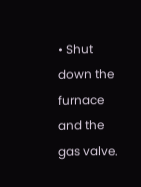• Shut down the furnace and the gas valve.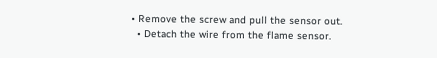• Remove the screw and pull the sensor out.
  • Detach the wire from the flame sensor.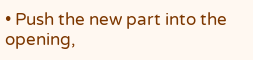• Push the new part into the opening,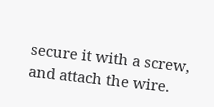secure it with a screw, and attach the wire.